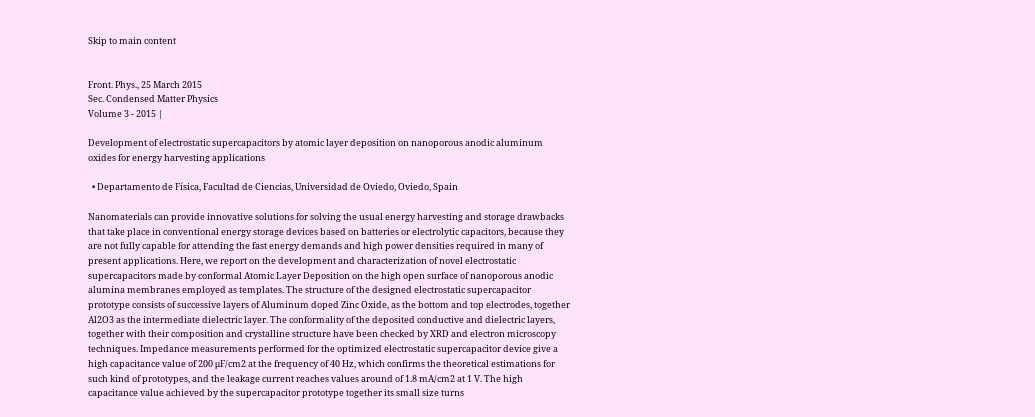Skip to main content


Front. Phys., 25 March 2015
Sec. Condensed Matter Physics
Volume 3 - 2015 |

Development of electrostatic supercapacitors by atomic layer deposition on nanoporous anodic aluminum oxides for energy harvesting applications

  • Departamento de Física, Facultad de Ciencias, Universidad de Oviedo, Oviedo, Spain

Nanomaterials can provide innovative solutions for solving the usual energy harvesting and storage drawbacks that take place in conventional energy storage devices based on batteries or electrolytic capacitors, because they are not fully capable for attending the fast energy demands and high power densities required in many of present applications. Here, we report on the development and characterization of novel electrostatic supercapacitors made by conformal Atomic Layer Deposition on the high open surface of nanoporous anodic alumina membranes employed as templates. The structure of the designed electrostatic supercapacitor prototype consists of successive layers of Aluminum doped Zinc Oxide, as the bottom and top electrodes, together Al2O3 as the intermediate dielectric layer. The conformality of the deposited conductive and dielectric layers, together with their composition and crystalline structure have been checked by XRD and electron microscopy techniques. Impedance measurements performed for the optimized electrostatic supercapacitor device give a high capacitance value of 200 μF/cm2 at the frequency of 40 Hz, which confirms the theoretical estimations for such kind of prototypes, and the leakage current reaches values around of 1.8 mA/cm2 at 1 V. The high capacitance value achieved by the supercapacitor prototype together its small size turns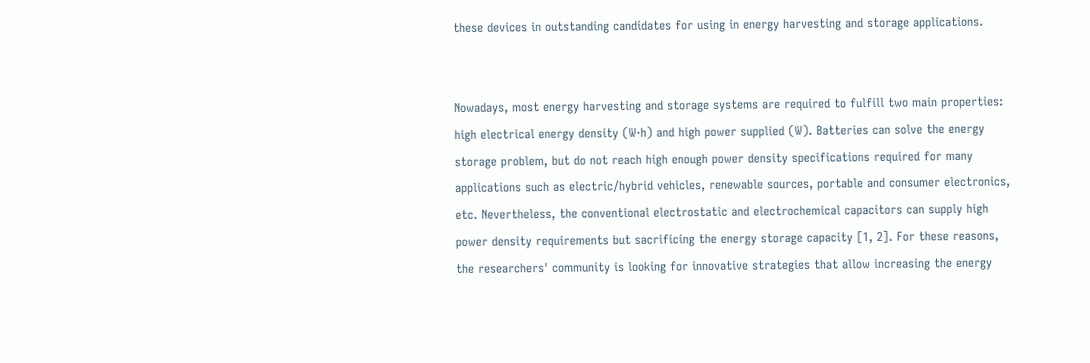these devices in outstanding candidates for using in energy harvesting and storage applications.


Nowadays, most energy harvesting and storage systems are required to fulfill two main properties: high electrical energy density (W·h) and high power supplied (W). Batteries can solve the energy storage problem, but do not reach high enough power density specifications required for many applications such as electric/hybrid vehicles, renewable sources, portable and consumer electronics, etc. Nevertheless, the conventional electrostatic and electrochemical capacitors can supply high power density requirements but sacrificing the energy storage capacity [1, 2]. For these reasons, the researchers' community is looking for innovative strategies that allow increasing the energy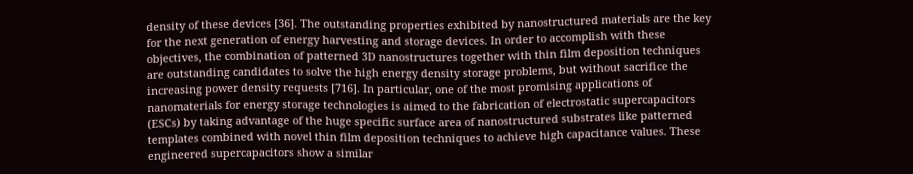density of these devices [36]. The outstanding properties exhibited by nanostructured materials are the key for the next generation of energy harvesting and storage devices. In order to accomplish with these objectives, the combination of patterned 3D nanostructures together with thin film deposition techniques are outstanding candidates to solve the high energy density storage problems, but without sacrifice the increasing power density requests [716]. In particular, one of the most promising applications of nanomaterials for energy storage technologies is aimed to the fabrication of electrostatic supercapacitors (ESCs) by taking advantage of the huge specific surface area of nanostructured substrates like patterned templates combined with novel thin film deposition techniques to achieve high capacitance values. These engineered supercapacitors show a similar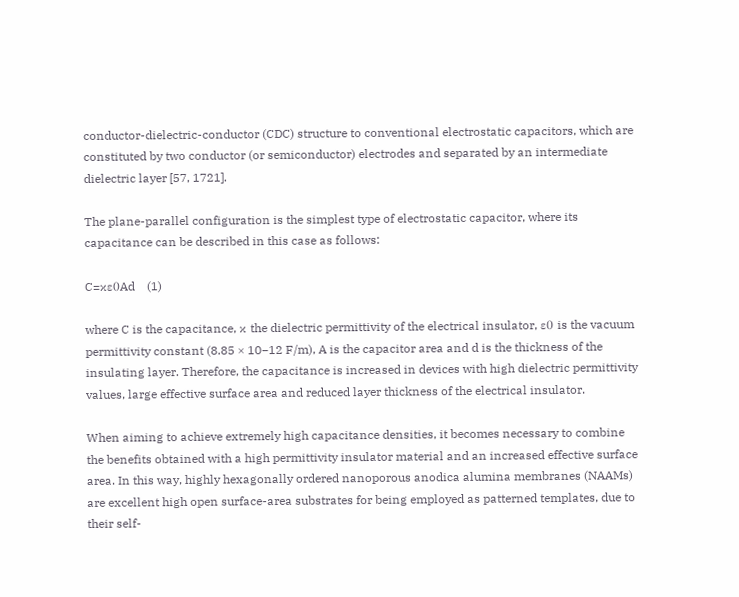conductor-dielectric-conductor (CDC) structure to conventional electrostatic capacitors, which are constituted by two conductor (or semiconductor) electrodes and separated by an intermediate dielectric layer [57, 1721].

The plane-parallel configuration is the simplest type of electrostatic capacitor, where its capacitance can be described in this case as follows:

C=κε0Ad    (1)

where C is the capacitance, κ the dielectric permittivity of the electrical insulator, ε0 is the vacuum permittivity constant (8.85 × 10−12 F/m), A is the capacitor area and d is the thickness of the insulating layer. Therefore, the capacitance is increased in devices with high dielectric permittivity values, large effective surface area and reduced layer thickness of the electrical insulator.

When aiming to achieve extremely high capacitance densities, it becomes necessary to combine the benefits obtained with a high permittivity insulator material and an increased effective surface area. In this way, highly hexagonally ordered nanoporous anodica alumina membranes (NAAMs) are excellent high open surface-area substrates for being employed as patterned templates, due to their self-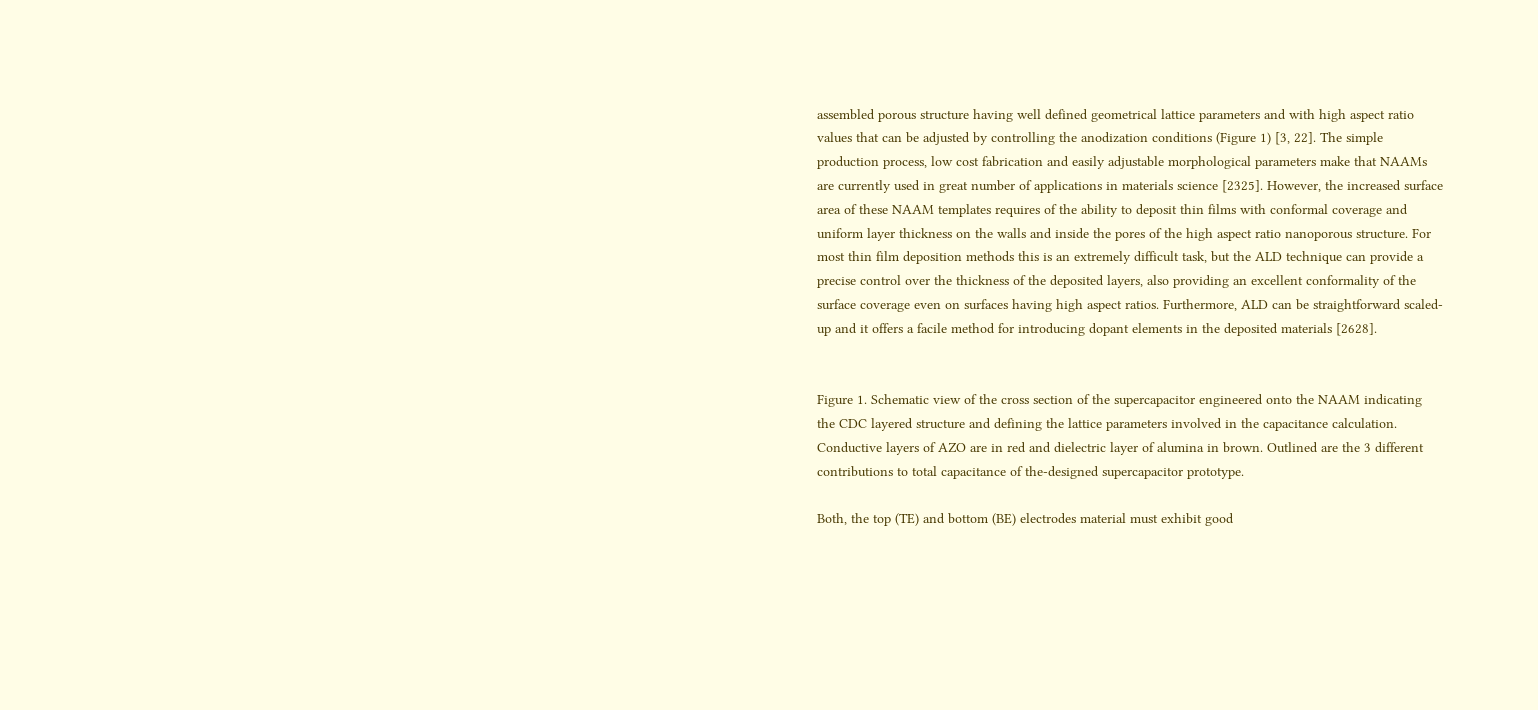assembled porous structure having well defined geometrical lattice parameters and with high aspect ratio values that can be adjusted by controlling the anodization conditions (Figure 1) [3, 22]. The simple production process, low cost fabrication and easily adjustable morphological parameters make that NAAMs are currently used in great number of applications in materials science [2325]. However, the increased surface area of these NAAM templates requires of the ability to deposit thin films with conformal coverage and uniform layer thickness on the walls and inside the pores of the high aspect ratio nanoporous structure. For most thin film deposition methods this is an extremely difficult task, but the ALD technique can provide a precise control over the thickness of the deposited layers, also providing an excellent conformality of the surface coverage even on surfaces having high aspect ratios. Furthermore, ALD can be straightforward scaled-up and it offers a facile method for introducing dopant elements in the deposited materials [2628].


Figure 1. Schematic view of the cross section of the supercapacitor engineered onto the NAAM indicating the CDC layered structure and defining the lattice parameters involved in the capacitance calculation. Conductive layers of AZO are in red and dielectric layer of alumina in brown. Outlined are the 3 different contributions to total capacitance of the-designed supercapacitor prototype.

Both, the top (TE) and bottom (BE) electrodes material must exhibit good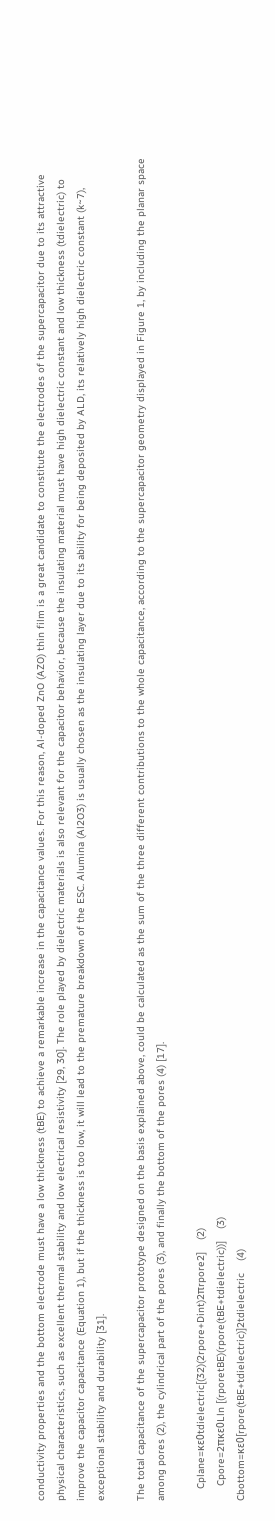conductivity properties and the bottom electrode must have a low thickness (tBE) to achieve a remarkable increase in the capacitance values. For this reason, Al-doped ZnO (AZO) thin film is a great candidate to constitute the electrodes of the supercapacitor due to its attractive physical characteristics, such as excellent thermal stability and low electrical resistivity [29, 30]. The role played by dielectric materials is also relevant for the capacitor behavior, because the insulating material must have high dielectric constant and low thickness (tdielectric) to improve the capacitor capacitance (Equation 1), but if the thickness is too low, it will lead to the premature breakdown of the ESC. Alumina (Al2O3) is usually chosen as the insulating layer due to its ability for being deposited by ALD, its relatively high dielectric constant (k~7), exceptional stability and durability [31].

The total capacitance of the supercapacitor prototype designed on the basis explained above, could be calculated as the sum of the three different contributions to the whole capacitance, according to the supercapacitor geometry displayed in Figure 1, by including the planar space among pores (2), the cylindrical part of the pores (3), and finally the bottom of the pores (4) [17].

    Cplane=κε0tdielectric[(32)(2rpore+Dint)2πrpore2]    (2)
     Cpore=2πκε0Lln [(rporetBE)(rpore(tBE+tdielectric))]    (3)
Cbottom=κε0[rpore(tBE+tdielectric)]2tdielectric    (4)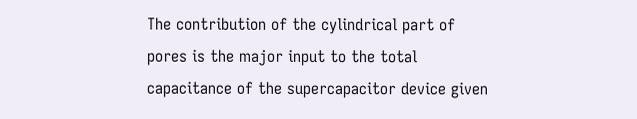The contribution of the cylindrical part of pores is the major input to the total capacitance of the supercapacitor device given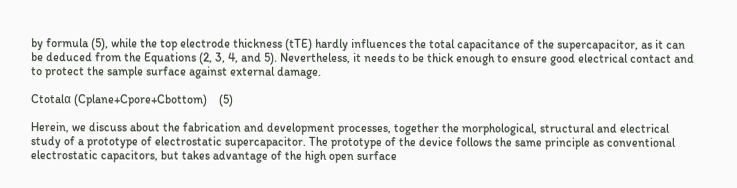by formula (5), while the top electrode thickness (tTE) hardly influences the total capacitance of the supercapacitor, as it can be deduced from the Equations (2, 3, 4, and 5). Nevertheless, it needs to be thick enough to ensure good electrical contact and to protect the sample surface against external damage.

Ctotalα (Cplane+Cpore+Cbottom)    (5)

Herein, we discuss about the fabrication and development processes, together the morphological, structural and electrical study of a prototype of electrostatic supercapacitor. The prototype of the device follows the same principle as conventional electrostatic capacitors, but takes advantage of the high open surface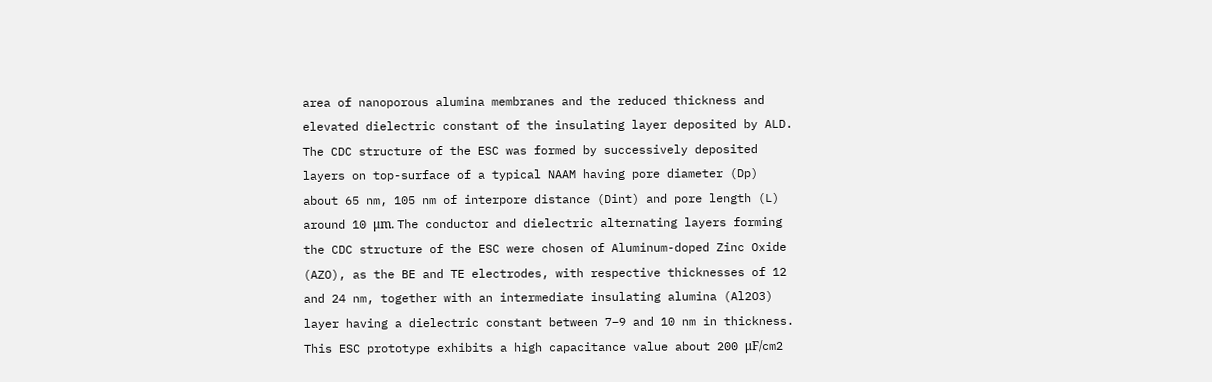area of nanoporous alumina membranes and the reduced thickness and elevated dielectric constant of the insulating layer deposited by ALD. The CDC structure of the ESC was formed by successively deposited layers on top-surface of a typical NAAM having pore diameter (Dp) about 65 nm, 105 nm of interpore distance (Dint) and pore length (L) around 10 μm. The conductor and dielectric alternating layers forming the CDC structure of the ESC were chosen of Aluminum-doped Zinc Oxide (AZO), as the BE and TE electrodes, with respective thicknesses of 12 and 24 nm, together with an intermediate insulating alumina (Al2O3) layer having a dielectric constant between 7–9 and 10 nm in thickness. This ESC prototype exhibits a high capacitance value about 200 μF/cm2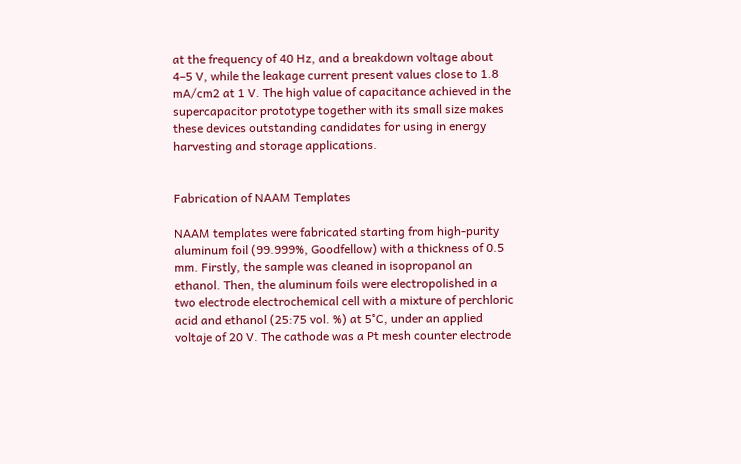at the frequency of 40 Hz, and a breakdown voltage about 4–5 V, while the leakage current present values close to 1.8 mA/cm2 at 1 V. The high value of capacitance achieved in the supercapacitor prototype together with its small size makes these devices outstanding candidates for using in energy harvesting and storage applications.


Fabrication of NAAM Templates

NAAM templates were fabricated starting from high-purity aluminum foil (99.999%, Goodfellow) with a thickness of 0.5 mm. Firstly, the sample was cleaned in isopropanol an ethanol. Then, the aluminum foils were electropolished in a two electrode electrochemical cell with a mixture of perchloric acid and ethanol (25:75 vol. %) at 5°C, under an applied voltaje of 20 V. The cathode was a Pt mesh counter electrode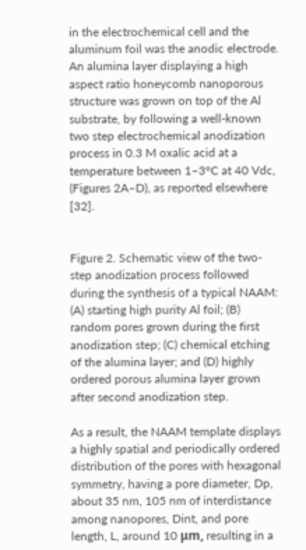in the electrochemical cell and the aluminum foil was the anodic electrode. An alumina layer displaying a high aspect ratio honeycomb nanoporous structure was grown on top of the Al substrate, by following a well-known two step electrochemical anodization process in 0.3 M oxalic acid at a temperature between 1–3°C at 40 Vdc, (Figures 2A–D), as reported elsewhere [32].


Figure 2. Schematic view of the two-step anodization process followed during the synthesis of a typical NAAM: (A) starting high purity Al foil; (B) random pores grown during the first anodization step; (C) chemical etching of the alumina layer; and (D) highly ordered porous alumina layer grown after second anodization step.

As a result, the NAAM template displays a highly spatial and periodically ordered distribution of the pores with hexagonal symmetry, having a pore diameter, Dp, about 35 nm, 105 nm of interdistance among nanopores, Dint, and pore length, L, around 10 μm, resulting in a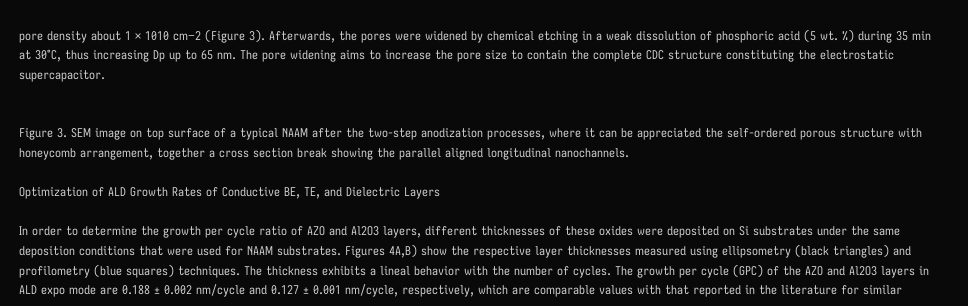pore density about 1 × 1010 cm−2 (Figure 3). Afterwards, the pores were widened by chemical etching in a weak dissolution of phosphoric acid (5 wt. %) during 35 min at 30°C, thus increasing Dp up to 65 nm. The pore widening aims to increase the pore size to contain the complete CDC structure constituting the electrostatic supercapacitor.


Figure 3. SEM image on top surface of a typical NAAM after the two-step anodization processes, where it can be appreciated the self-ordered porous structure with honeycomb arrangement, together a cross section break showing the parallel aligned longitudinal nanochannels.

Optimization of ALD Growth Rates of Conductive BE, TE, and Dielectric Layers

In order to determine the growth per cycle ratio of AZO and Al2O3 layers, different thicknesses of these oxides were deposited on Si substrates under the same deposition conditions that were used for NAAM substrates. Figures 4A,B) show the respective layer thicknesses measured using ellipsometry (black triangles) and profilometry (blue squares) techniques. The thickness exhibits a lineal behavior with the number of cycles. The growth per cycle (GPC) of the AZO and Al2O3 layers in ALD expo mode are 0.188 ± 0.002 nm/cycle and 0.127 ± 0.001 nm/cycle, respectively, which are comparable values with that reported in the literature for similar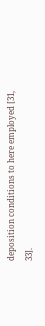deposition conditions to here employed [31, 33].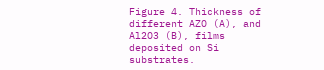Figure 4. Thickness of different AZO (A), and Al2O3 (B), films deposited on Si substrates.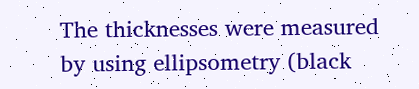The thicknesses were measured by using ellipsometry (black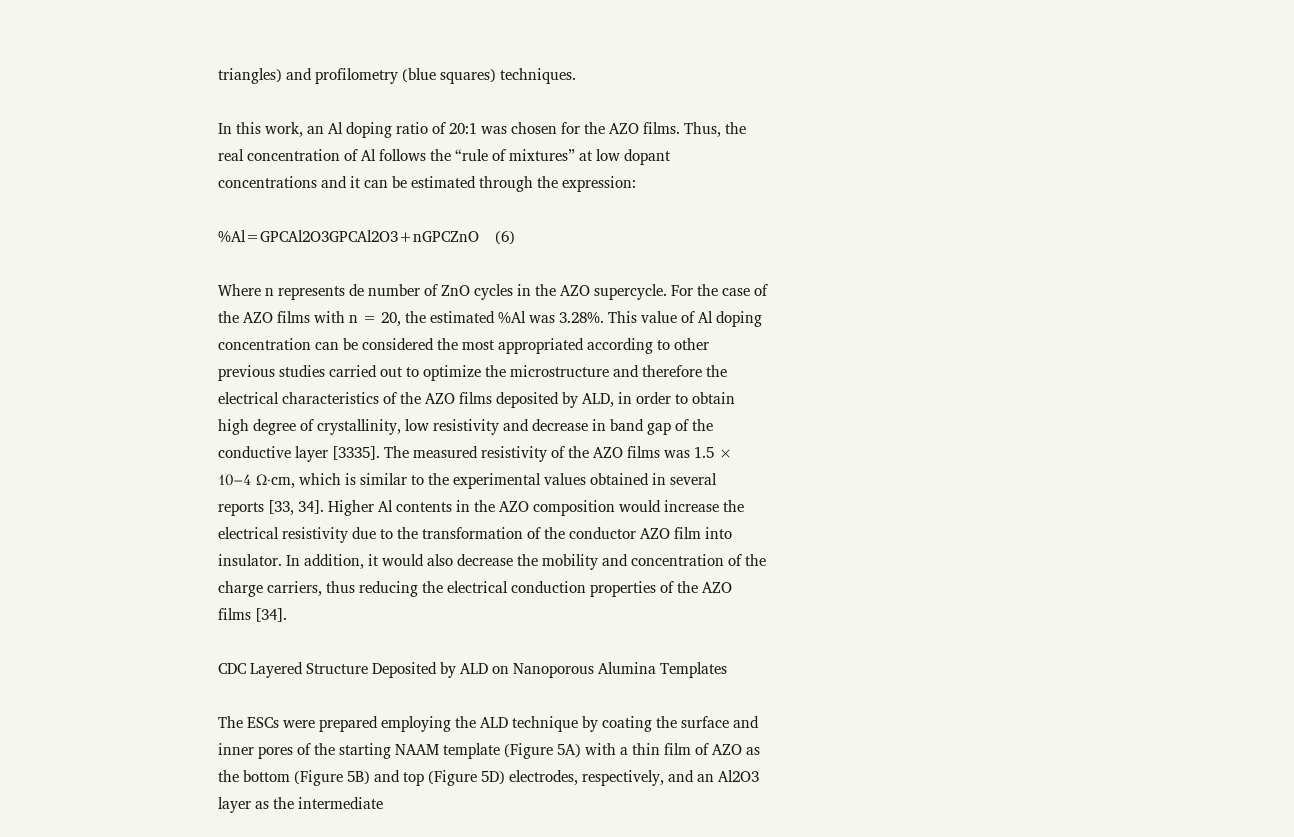triangles) and profilometry (blue squares) techniques.

In this work, an Al doping ratio of 20:1 was chosen for the AZO films. Thus, the real concentration of Al follows the “rule of mixtures” at low dopant concentrations and it can be estimated through the expression:

%Al=GPCAl2O3GPCAl2O3+nGPCZnO    (6)

Where n represents de number of ZnO cycles in the AZO supercycle. For the case of the AZO films with n = 20, the estimated %Al was 3.28%. This value of Al doping concentration can be considered the most appropriated according to other previous studies carried out to optimize the microstructure and therefore the electrical characteristics of the AZO films deposited by ALD, in order to obtain high degree of crystallinity, low resistivity and decrease in band gap of the conductive layer [3335]. The measured resistivity of the AZO films was 1.5 × 10−4 Ω·cm, which is similar to the experimental values obtained in several reports [33, 34]. Higher Al contents in the AZO composition would increase the electrical resistivity due to the transformation of the conductor AZO film into insulator. In addition, it would also decrease the mobility and concentration of the charge carriers, thus reducing the electrical conduction properties of the AZO films [34].

CDC Layered Structure Deposited by ALD on Nanoporous Alumina Templates

The ESCs were prepared employing the ALD technique by coating the surface and inner pores of the starting NAAM template (Figure 5A) with a thin film of AZO as the bottom (Figure 5B) and top (Figure 5D) electrodes, respectively, and an Al2O3 layer as the intermediate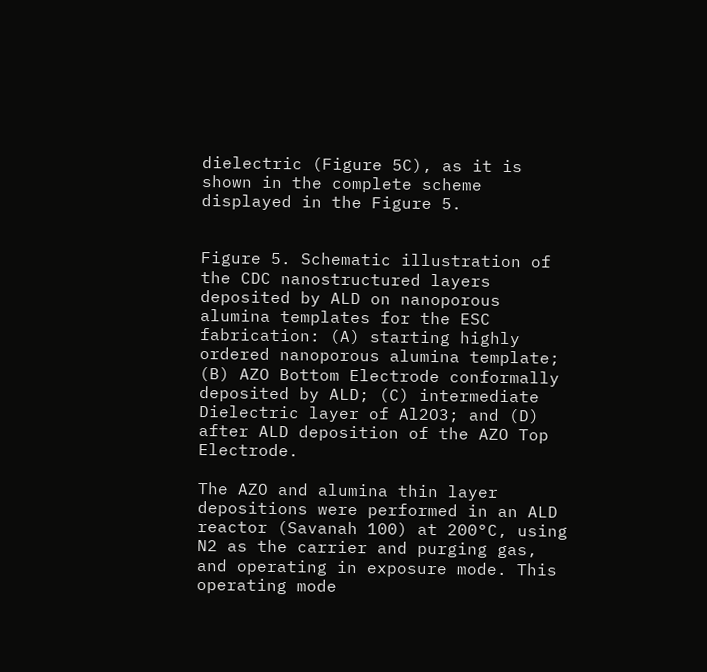dielectric (Figure 5C), as it is shown in the complete scheme displayed in the Figure 5.


Figure 5. Schematic illustration of the CDC nanostructured layers deposited by ALD on nanoporous alumina templates for the ESC fabrication: (A) starting highly ordered nanoporous alumina template; (B) AZO Bottom Electrode conformally deposited by ALD; (C) intermediate Dielectric layer of Al2O3; and (D) after ALD deposition of the AZO Top Electrode.

The AZO and alumina thin layer depositions were performed in an ALD reactor (Savanah 100) at 200°C, using N2 as the carrier and purging gas, and operating in exposure mode. This operating mode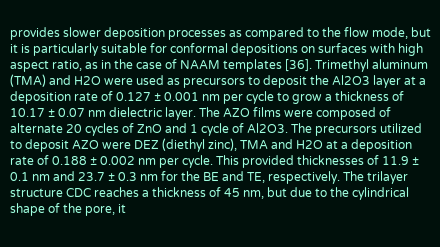provides slower deposition processes as compared to the flow mode, but it is particularly suitable for conformal depositions on surfaces with high aspect ratio, as in the case of NAAM templates [36]. Trimethyl aluminum (TMA) and H2O were used as precursors to deposit the Al2O3 layer at a deposition rate of 0.127 ± 0.001 nm per cycle to grow a thickness of 10.17 ± 0.07 nm dielectric layer. The AZO films were composed of alternate 20 cycles of ZnO and 1 cycle of Al2O3. The precursors utilized to deposit AZO were DEZ (diethyl zinc), TMA and H2O at a deposition rate of 0.188 ± 0.002 nm per cycle. This provided thicknesses of 11.9 ± 0.1 nm and 23.7 ± 0.3 nm for the BE and TE, respectively. The trilayer structure CDC reaches a thickness of 45 nm, but due to the cylindrical shape of the pore, it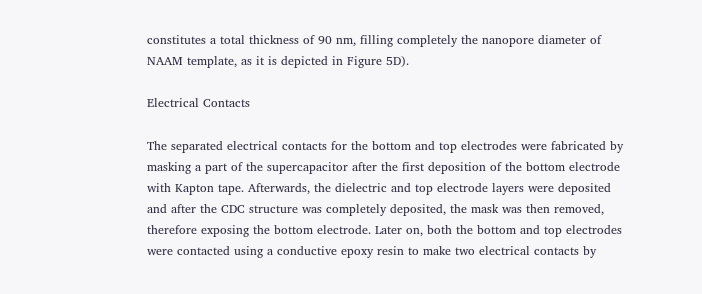constitutes a total thickness of 90 nm, filling completely the nanopore diameter of NAAM template, as it is depicted in Figure 5D).

Electrical Contacts

The separated electrical contacts for the bottom and top electrodes were fabricated by masking a part of the supercapacitor after the first deposition of the bottom electrode with Kapton tape. Afterwards, the dielectric and top electrode layers were deposited and after the CDC structure was completely deposited, the mask was then removed, therefore exposing the bottom electrode. Later on, both the bottom and top electrodes were contacted using a conductive epoxy resin to make two electrical contacts by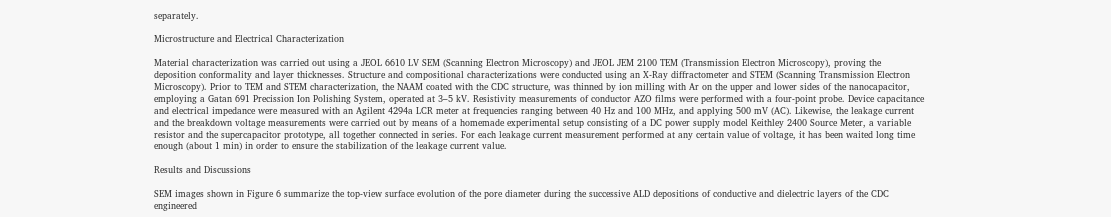separately.

Microstructure and Electrical Characterization

Material characterization was carried out using a JEOL 6610 LV SEM (Scanning Electron Microscopy) and JEOL JEM 2100 TEM (Transmission Electron Microscopy), proving the deposition conformality and layer thicknesses. Structure and compositional characterizations were conducted using an X-Ray diffractometer and STEM (Scanning Transmission Electron Microscopy). Prior to TEM and STEM characterization, the NAAM coated with the CDC structure, was thinned by ion milling with Ar on the upper and lower sides of the nanocapacitor, employing a Gatan 691 Precission Ion Polishing System, operated at 3–5 kV. Resistivity measurements of conductor AZO films were performed with a four-point probe. Device capacitance and electrical impedance were measured with an Agilent 4294a LCR meter at frequencies ranging between 40 Hz and 100 MHz, and applying 500 mV (AC). Likewise, the leakage current and the breakdown voltage measurements were carried out by means of a homemade experimental setup consisting of a DC power supply model Keithley 2400 Source Meter, a variable resistor and the supercapacitor prototype, all together connected in series. For each leakage current measurement performed at any certain value of voltage, it has been waited long time enough (about 1 min) in order to ensure the stabilization of the leakage current value.

Results and Discussions

SEM images shown in Figure 6 summarize the top-view surface evolution of the pore diameter during the successive ALD depositions of conductive and dielectric layers of the CDC engineered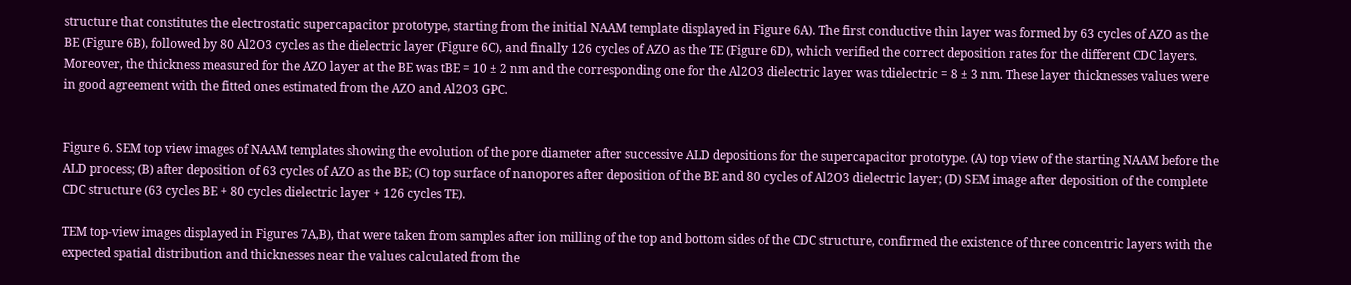structure that constitutes the electrostatic supercapacitor prototype, starting from the initial NAAM template displayed in Figure 6A). The first conductive thin layer was formed by 63 cycles of AZO as the BE (Figure 6B), followed by 80 Al2O3 cycles as the dielectric layer (Figure 6C), and finally 126 cycles of AZO as the TE (Figure 6D), which verified the correct deposition rates for the different CDC layers. Moreover, the thickness measured for the AZO layer at the BE was tBE = 10 ± 2 nm and the corresponding one for the Al2O3 dielectric layer was tdielectric = 8 ± 3 nm. These layer thicknesses values were in good agreement with the fitted ones estimated from the AZO and Al2O3 GPC.


Figure 6. SEM top view images of NAAM templates showing the evolution of the pore diameter after successive ALD depositions for the supercapacitor prototype. (A) top view of the starting NAAM before the ALD process; (B) after deposition of 63 cycles of AZO as the BE; (C) top surface of nanopores after deposition of the BE and 80 cycles of Al2O3 dielectric layer; (D) SEM image after deposition of the complete CDC structure (63 cycles BE + 80 cycles dielectric layer + 126 cycles TE).

TEM top-view images displayed in Figures 7A,B), that were taken from samples after ion milling of the top and bottom sides of the CDC structure, confirmed the existence of three concentric layers with the expected spatial distribution and thicknesses near the values calculated from the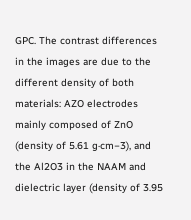GPC. The contrast differences in the images are due to the different density of both materials: AZO electrodes mainly composed of ZnO (density of 5.61 g·cm−3), and the Al2O3 in the NAAM and dielectric layer (density of 3.95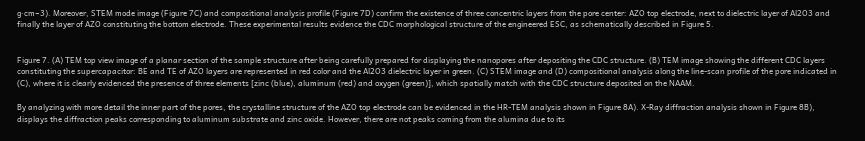g·cm−3). Moreover, STEM mode image (Figure 7C) and compositional analysis profile (Figure 7D) confirm the existence of three concentric layers from the pore center: AZO top electrode, next to dielectric layer of Al2O3 and finally the layer of AZO constituting the bottom electrode. These experimental results evidence the CDC morphological structure of the engineered ESC, as schematically described in Figure 5.


Figure 7. (A) TEM top view image of a planar section of the sample structure after being carefully prepared for displaying the nanopores after depositing the CDC structure. (B) TEM image showing the different CDC layers constituting the supercapacitor: BE and TE of AZO layers are represented in red color and the Al2O3 dielectric layer in green. (C) STEM image and (D) compositional analysis along the line-scan profile of the pore indicated in (C), where it is clearly evidenced the presence of three elements [zinc (blue), aluminum (red) and oxygen (green)], which spatially match with the CDC structure deposited on the NAAM.

By analyzing with more detail the inner part of the pores, the crystalline structure of the AZO top electrode can be evidenced in the HR-TEM analysis shown in Figure 8A). X-Ray diffraction analysis shown in Figure 8B), displays the diffraction peaks corresponding to aluminum substrate and zinc oxide. However, there are not peaks coming from the alumina due to its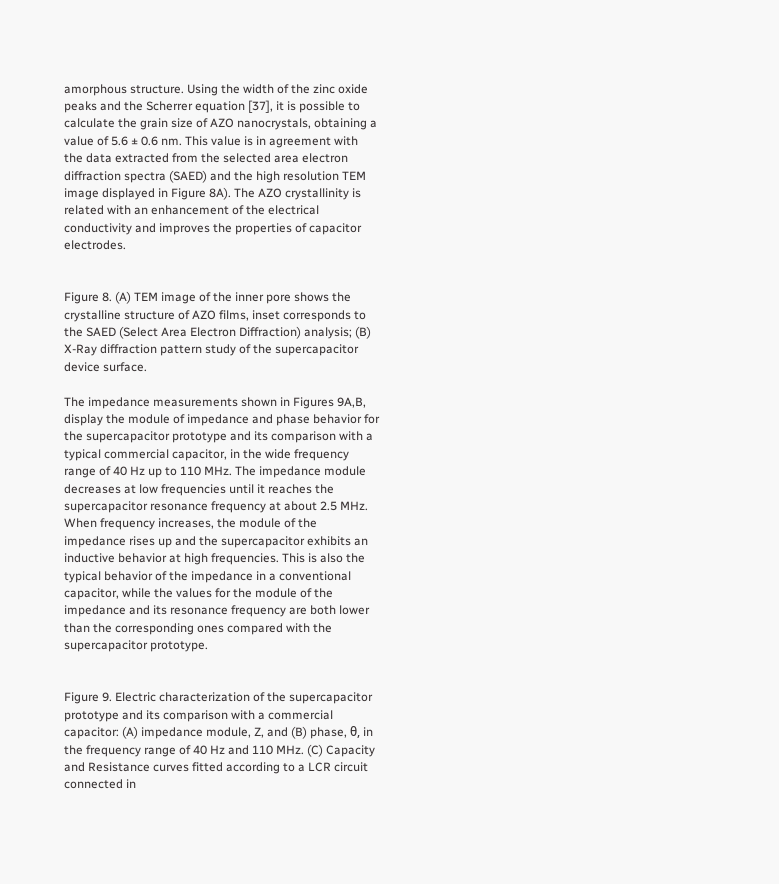amorphous structure. Using the width of the zinc oxide peaks and the Scherrer equation [37], it is possible to calculate the grain size of AZO nanocrystals, obtaining a value of 5.6 ± 0.6 nm. This value is in agreement with the data extracted from the selected area electron diffraction spectra (SAED) and the high resolution TEM image displayed in Figure 8A). The AZO crystallinity is related with an enhancement of the electrical conductivity and improves the properties of capacitor electrodes.


Figure 8. (A) TEM image of the inner pore shows the crystalline structure of AZO films, inset corresponds to the SAED (Select Area Electron Diffraction) analysis; (B) X-Ray diffraction pattern study of the supercapacitor device surface.

The impedance measurements shown in Figures 9A,B, display the module of impedance and phase behavior for the supercapacitor prototype and its comparison with a typical commercial capacitor, in the wide frequency range of 40 Hz up to 110 MHz. The impedance module decreases at low frequencies until it reaches the supercapacitor resonance frequency at about 2.5 MHz. When frequency increases, the module of the impedance rises up and the supercapacitor exhibits an inductive behavior at high frequencies. This is also the typical behavior of the impedance in a conventional capacitor, while the values for the module of the impedance and its resonance frequency are both lower than the corresponding ones compared with the supercapacitor prototype.


Figure 9. Electric characterization of the supercapacitor prototype and its comparison with a commercial capacitor: (A) impedance module, Z, and (B) phase, θ, in the frequency range of 40 Hz and 110 MHz. (C) Capacity and Resistance curves fitted according to a LCR circuit connected in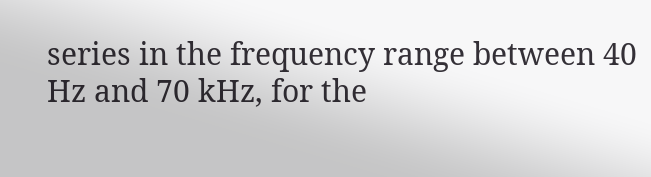series in the frequency range between 40 Hz and 70 kHz, for the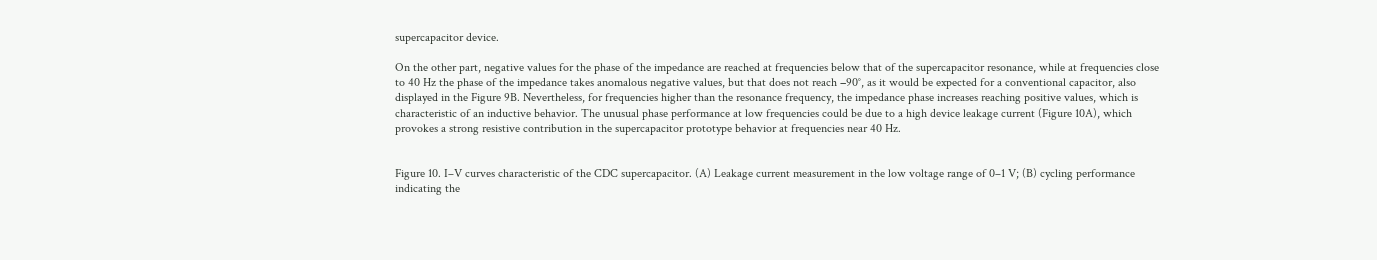supercapacitor device.

On the other part, negative values for the phase of the impedance are reached at frequencies below that of the supercapacitor resonance, while at frequencies close to 40 Hz the phase of the impedance takes anomalous negative values, but that does not reach −90°, as it would be expected for a conventional capacitor, also displayed in the Figure 9B. Nevertheless, for frequencies higher than the resonance frequency, the impedance phase increases reaching positive values, which is characteristic of an inductive behavior. The unusual phase performance at low frequencies could be due to a high device leakage current (Figure 10A), which provokes a strong resistive contribution in the supercapacitor prototype behavior at frequencies near 40 Hz.


Figure 10. I–V curves characteristic of the CDC supercapacitor. (A) Leakage current measurement in the low voltage range of 0–1 V; (B) cycling performance indicating the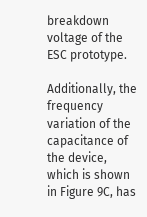breakdown voltage of the ESC prototype.

Additionally, the frequency variation of the capacitance of the device, which is shown in Figure 9C, has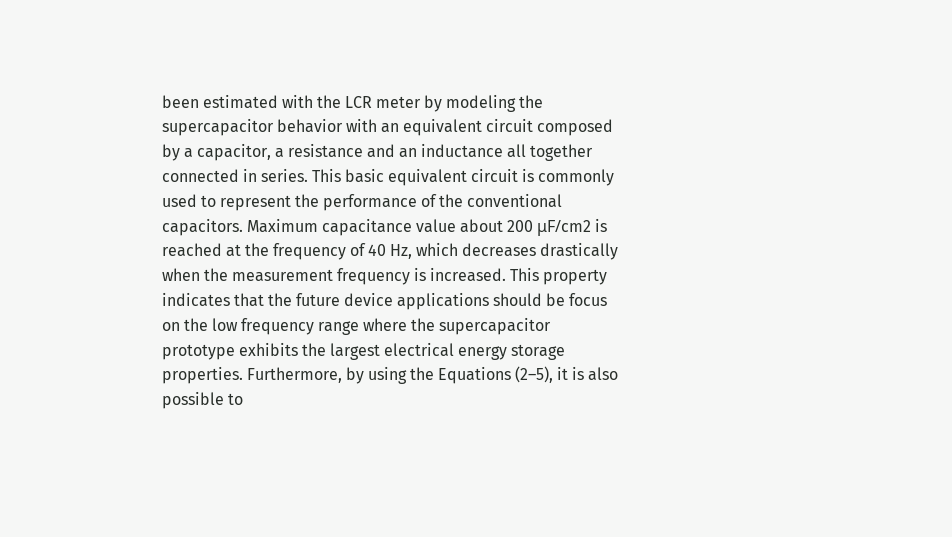been estimated with the LCR meter by modeling the supercapacitor behavior with an equivalent circuit composed by a capacitor, a resistance and an inductance all together connected in series. This basic equivalent circuit is commonly used to represent the performance of the conventional capacitors. Maximum capacitance value about 200 μF/cm2 is reached at the frequency of 40 Hz, which decreases drastically when the measurement frequency is increased. This property indicates that the future device applications should be focus on the low frequency range where the supercapacitor prototype exhibits the largest electrical energy storage properties. Furthermore, by using the Equations (2–5), it is also possible to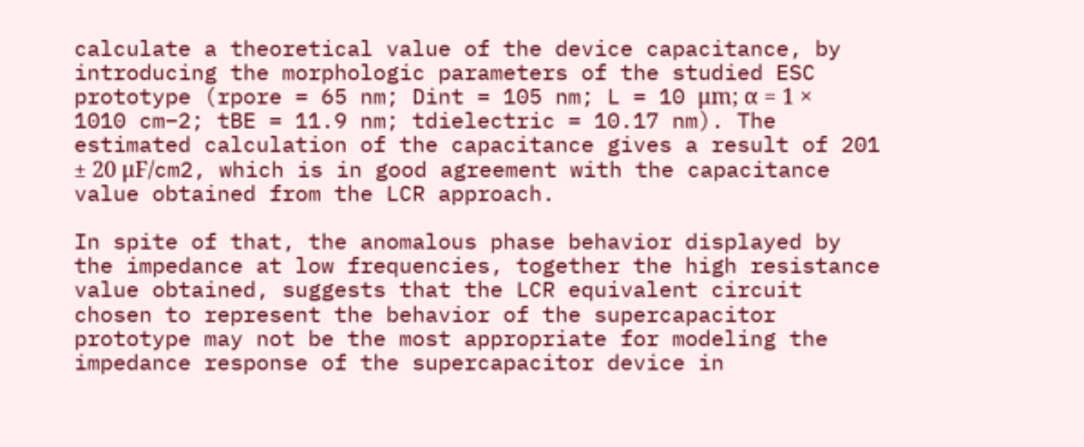calculate a theoretical value of the device capacitance, by introducing the morphologic parameters of the studied ESC prototype (rpore = 65 nm; Dint = 105 nm; L = 10 μm; α = 1 × 1010 cm−2; tBE = 11.9 nm; tdielectric = 10.17 nm). The estimated calculation of the capacitance gives a result of 201 ± 20 μF/cm2, which is in good agreement with the capacitance value obtained from the LCR approach.

In spite of that, the anomalous phase behavior displayed by the impedance at low frequencies, together the high resistance value obtained, suggests that the LCR equivalent circuit chosen to represent the behavior of the supercapacitor prototype may not be the most appropriate for modeling the impedance response of the supercapacitor device in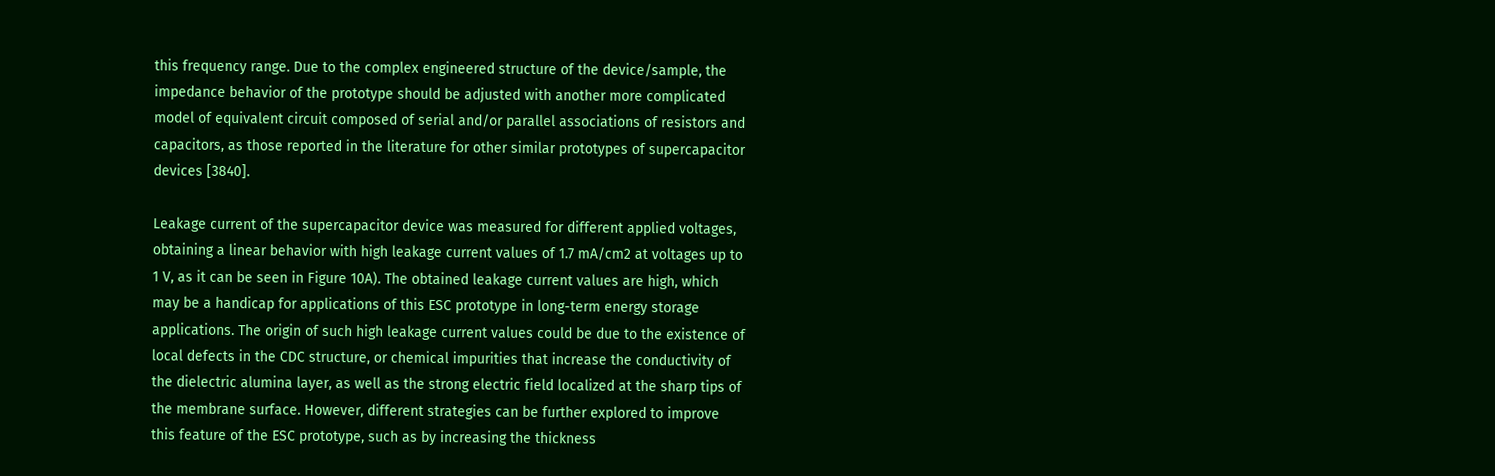this frequency range. Due to the complex engineered structure of the device/sample, the impedance behavior of the prototype should be adjusted with another more complicated model of equivalent circuit composed of serial and/or parallel associations of resistors and capacitors, as those reported in the literature for other similar prototypes of supercapacitor devices [3840].

Leakage current of the supercapacitor device was measured for different applied voltages, obtaining a linear behavior with high leakage current values of 1.7 mA/cm2 at voltages up to 1 V, as it can be seen in Figure 10A). The obtained leakage current values are high, which may be a handicap for applications of this ESC prototype in long-term energy storage applications. The origin of such high leakage current values could be due to the existence of local defects in the CDC structure, or chemical impurities that increase the conductivity of the dielectric alumina layer, as well as the strong electric field localized at the sharp tips of the membrane surface. However, different strategies can be further explored to improve this feature of the ESC prototype, such as by increasing the thickness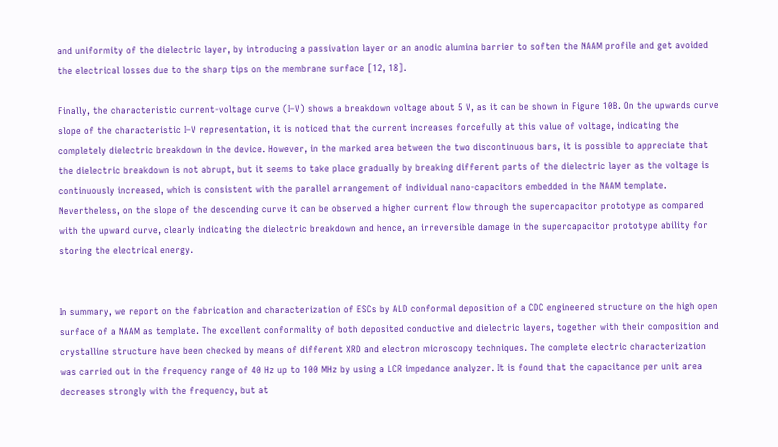and uniformity of the dielectric layer, by introducing a passivation layer or an anodic alumina barrier to soften the NAAM profile and get avoided the electrical losses due to the sharp tips on the membrane surface [12, 18].

Finally, the characteristic current-voltage curve (I–V) shows a breakdown voltage about 5 V, as it can be shown in Figure 10B. On the upwards curve slope of the characteristic I–V representation, it is noticed that the current increases forcefully at this value of voltage, indicating the completely dielectric breakdown in the device. However, in the marked area between the two discontinuous bars, it is possible to appreciate that the dielectric breakdown is not abrupt, but it seems to take place gradually by breaking different parts of the dielectric layer as the voltage is continuously increased, which is consistent with the parallel arrangement of individual nano-capacitors embedded in the NAAM template. Nevertheless, on the slope of the descending curve it can be observed a higher current flow through the supercapacitor prototype as compared with the upward curve, clearly indicating the dielectric breakdown and hence, an irreversible damage in the supercapacitor prototype ability for storing the electrical energy.


In summary, we report on the fabrication and characterization of ESCs by ALD conformal deposition of a CDC engineered structure on the high open surface of a NAAM as template. The excellent conformality of both deposited conductive and dielectric layers, together with their composition and crystalline structure have been checked by means of different XRD and electron microscopy techniques. The complete electric characterization was carried out in the frequency range of 40 Hz up to 100 MHz by using a LCR impedance analyzer. It is found that the capacitance per unit area decreases strongly with the frequency, but at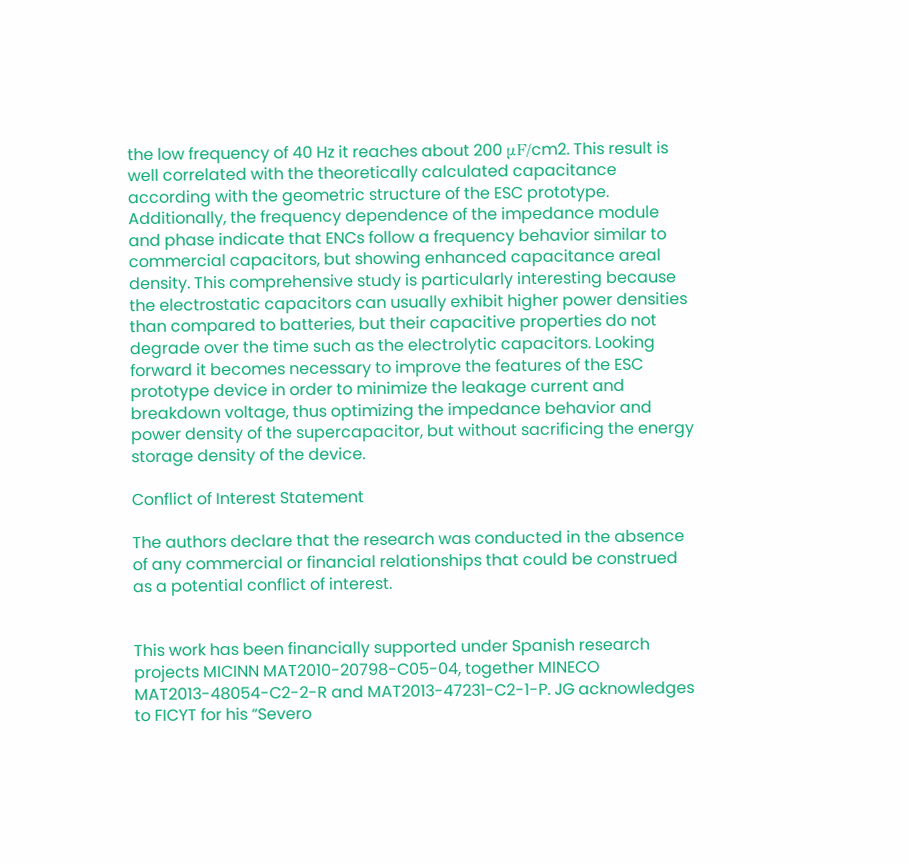the low frequency of 40 Hz it reaches about 200 μF/cm2. This result is well correlated with the theoretically calculated capacitance according with the geometric structure of the ESC prototype. Additionally, the frequency dependence of the impedance module and phase indicate that ENCs follow a frequency behavior similar to commercial capacitors, but showing enhanced capacitance areal density. This comprehensive study is particularly interesting because the electrostatic capacitors can usually exhibit higher power densities than compared to batteries, but their capacitive properties do not degrade over the time such as the electrolytic capacitors. Looking forward it becomes necessary to improve the features of the ESC prototype device in order to minimize the leakage current and breakdown voltage, thus optimizing the impedance behavior and power density of the supercapacitor, but without sacrificing the energy storage density of the device.

Conflict of Interest Statement

The authors declare that the research was conducted in the absence of any commercial or financial relationships that could be construed as a potential conflict of interest.


This work has been financially supported under Spanish research projects MICINN MAT2010-20798-C05-04, together MINECO MAT2013-48054-C2-2-R and MAT2013-47231-C2-1-P. JG acknowledges to FICYT for his “Severo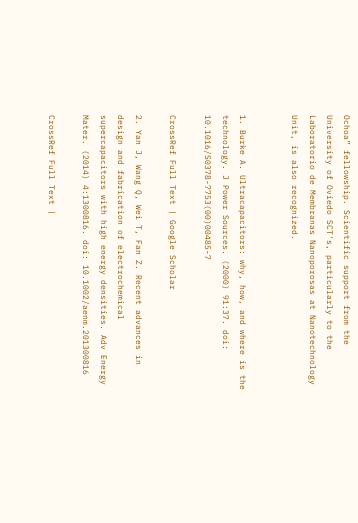Ochoa” fellowship. Scientific support from the University of Oviedo SCT's, particularly to the Laboratorio de Membranas Nanoporosas at Nanotechnology Unit, is also recognized.


1. Burke A. Ultracapacitors: why, how, and where is the technology. J Power Sources. (2000) 91:37. doi: 10.1016/S0378-7753(00)00485-7

CrossRef Full Text | Google Scholar

2. Yan J, Wang Q, Wei T, Fan Z. Recent advances in design and fabrication of electrochemical supercapacitors with high energy densities. Adv Energy Mater. (2014) 4:1300816. doi: 10.1002/aenm.201300816

CrossRef Full Text |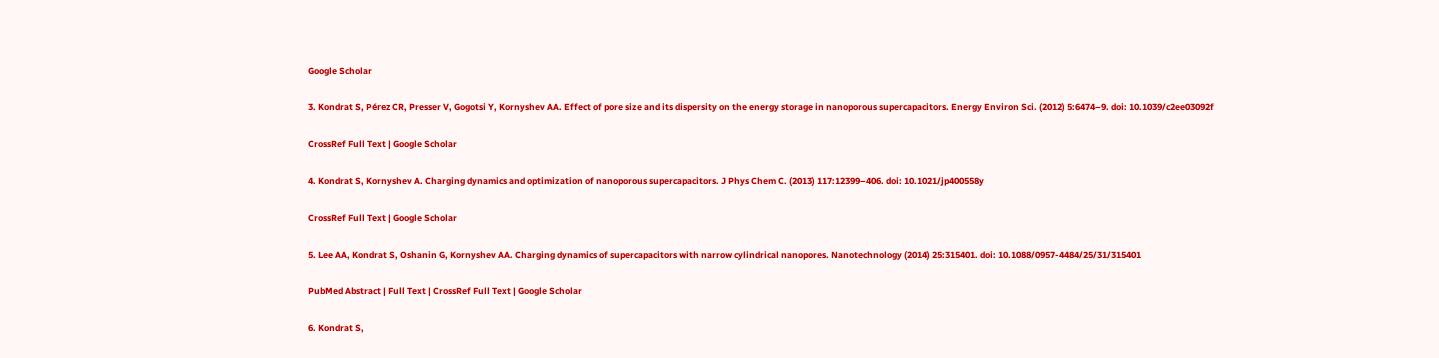Google Scholar

3. Kondrat S, Pérez CR, Presser V, Gogotsi Y, Kornyshev AA. Effect of pore size and its dispersity on the energy storage in nanoporous supercapacitors. Energy Environ Sci. (2012) 5:6474–9. doi: 10.1039/c2ee03092f

CrossRef Full Text | Google Scholar

4. Kondrat S, Kornyshev A. Charging dynamics and optimization of nanoporous supercapacitors. J Phys Chem C. (2013) 117:12399–406. doi: 10.1021/jp400558y

CrossRef Full Text | Google Scholar

5. Lee AA, Kondrat S, Oshanin G, Kornyshev AA. Charging dynamics of supercapacitors with narrow cylindrical nanopores. Nanotechnology (2014) 25:315401. doi: 10.1088/0957-4484/25/31/315401

PubMed Abstract | Full Text | CrossRef Full Text | Google Scholar

6. Kondrat S,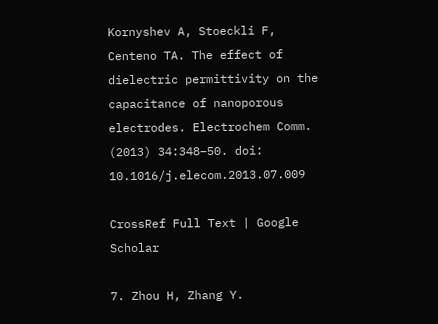Kornyshev A, Stoeckli F, Centeno TA. The effect of dielectric permittivity on the capacitance of nanoporous electrodes. Electrochem Comm. (2013) 34:348–50. doi: 10.1016/j.elecom.2013.07.009

CrossRef Full Text | Google Scholar

7. Zhou H, Zhang Y.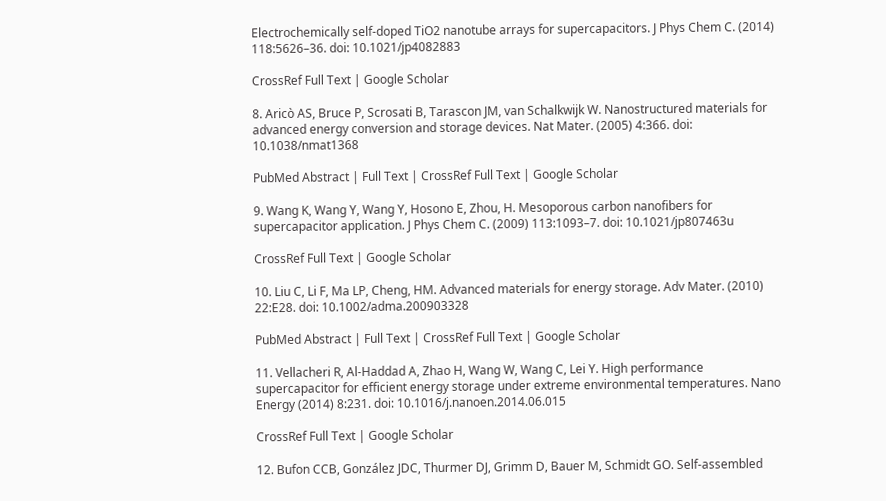Electrochemically self-doped TiO2 nanotube arrays for supercapacitors. J Phys Chem C. (2014) 118:5626–36. doi: 10.1021/jp4082883

CrossRef Full Text | Google Scholar

8. Aricò AS, Bruce P, Scrosati B, Tarascon JM, van Schalkwijk W. Nanostructured materials for advanced energy conversion and storage devices. Nat Mater. (2005) 4:366. doi: 10.1038/nmat1368

PubMed Abstract | Full Text | CrossRef Full Text | Google Scholar

9. Wang K, Wang Y, Wang Y, Hosono E, Zhou, H. Mesoporous carbon nanofibers for supercapacitor application. J Phys Chem C. (2009) 113:1093–7. doi: 10.1021/jp807463u

CrossRef Full Text | Google Scholar

10. Liu C, Li F, Ma LP, Cheng, HM. Advanced materials for energy storage. Adv Mater. (2010) 22:E28. doi: 10.1002/adma.200903328

PubMed Abstract | Full Text | CrossRef Full Text | Google Scholar

11. Vellacheri R, Al-Haddad A, Zhao H, Wang W, Wang C, Lei Y. High performance supercapacitor for efficient energy storage under extreme environmental temperatures. Nano Energy (2014) 8:231. doi: 10.1016/j.nanoen.2014.06.015

CrossRef Full Text | Google Scholar

12. Bufon CCB, González JDC, Thurmer DJ, Grimm D, Bauer M, Schmidt GO. Self-assembled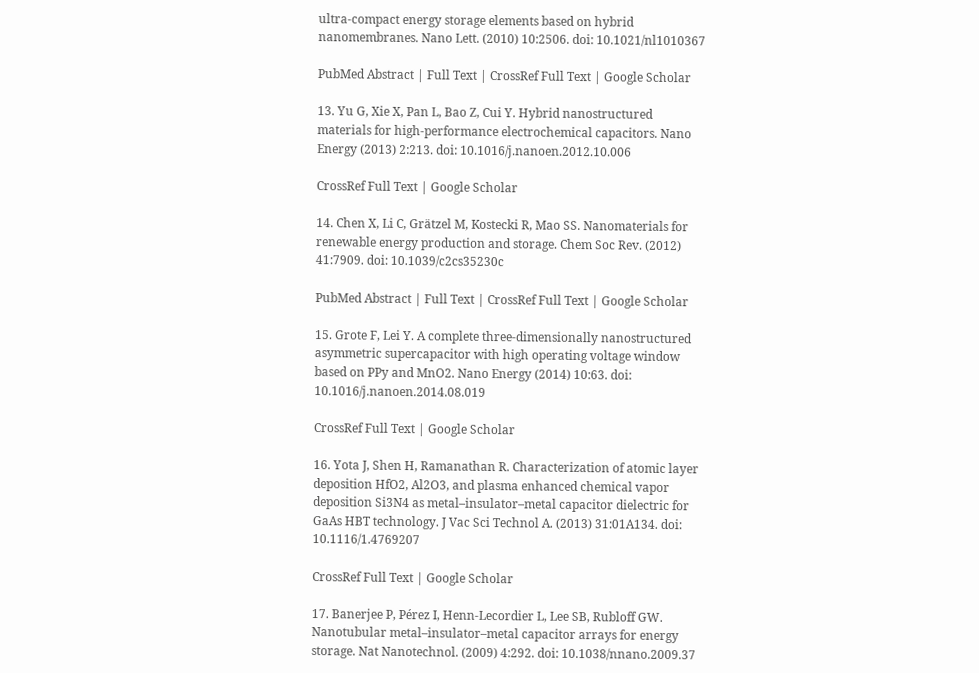ultra-compact energy storage elements based on hybrid nanomembranes. Nano Lett. (2010) 10:2506. doi: 10.1021/nl1010367

PubMed Abstract | Full Text | CrossRef Full Text | Google Scholar

13. Yu G, Xie X, Pan L, Bao Z, Cui Y. Hybrid nanostructured materials for high-performance electrochemical capacitors. Nano Energy (2013) 2:213. doi: 10.1016/j.nanoen.2012.10.006

CrossRef Full Text | Google Scholar

14. Chen X, Li C, Grätzel M, Kostecki R, Mao SS. Nanomaterials for renewable energy production and storage. Chem Soc Rev. (2012) 41:7909. doi: 10.1039/c2cs35230c

PubMed Abstract | Full Text | CrossRef Full Text | Google Scholar

15. Grote F, Lei Y. A complete three-dimensionally nanostructured asymmetric supercapacitor with high operating voltage window based on PPy and MnO2. Nano Energy (2014) 10:63. doi: 10.1016/j.nanoen.2014.08.019

CrossRef Full Text | Google Scholar

16. Yota J, Shen H, Ramanathan R. Characterization of atomic layer deposition HfO2, Al2O3, and plasma enhanced chemical vapor deposition Si3N4 as metal–insulator–metal capacitor dielectric for GaAs HBT technology. J Vac Sci Technol A. (2013) 31:01A134. doi: 10.1116/1.4769207

CrossRef Full Text | Google Scholar

17. Banerjee P, Pérez I, Henn-Lecordier L, Lee SB, Rubloff GW. Nanotubular metal–insulator–metal capacitor arrays for energy storage. Nat Nanotechnol. (2009) 4:292. doi: 10.1038/nnano.2009.37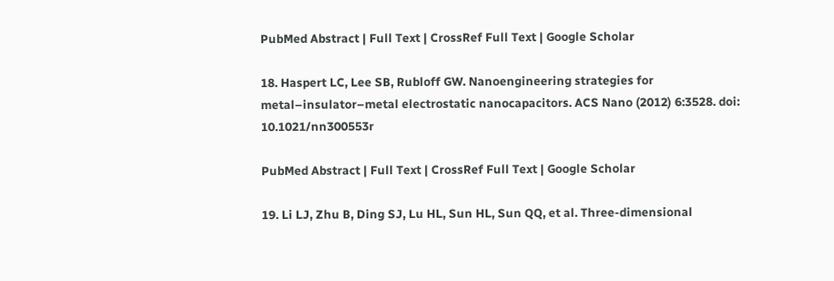PubMed Abstract | Full Text | CrossRef Full Text | Google Scholar

18. Haspert LC, Lee SB, Rubloff GW. Nanoengineering strategies for metal–insulator–metal electrostatic nanocapacitors. ACS Nano (2012) 6:3528. doi: 10.1021/nn300553r

PubMed Abstract | Full Text | CrossRef Full Text | Google Scholar

19. Li LJ, Zhu B, Ding SJ, Lu HL, Sun HL, Sun QQ, et al. Three-dimensional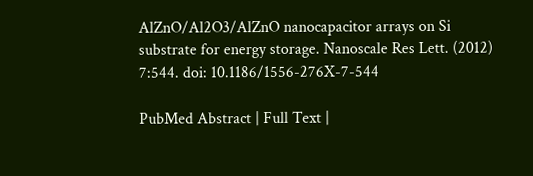AlZnO/Al2O3/AlZnO nanocapacitor arrays on Si substrate for energy storage. Nanoscale Res Lett. (2012) 7:544. doi: 10.1186/1556-276X-7-544

PubMed Abstract | Full Text |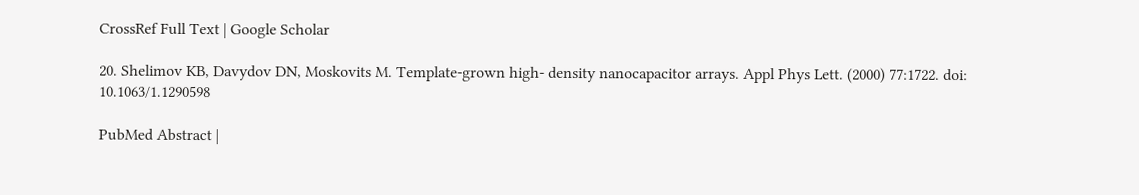CrossRef Full Text | Google Scholar

20. Shelimov KB, Davydov DN, Moskovits M. Template-grown high- density nanocapacitor arrays. Appl Phys Lett. (2000) 77:1722. doi: 10.1063/1.1290598

PubMed Abstract |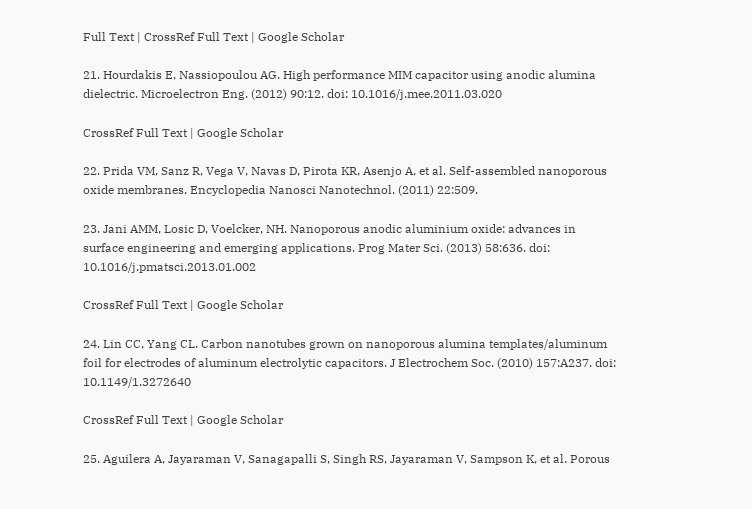Full Text | CrossRef Full Text | Google Scholar

21. Hourdakis E, Nassiopoulou AG. High performance MIM capacitor using anodic alumina dielectric. Microelectron Eng. (2012) 90:12. doi: 10.1016/j.mee.2011.03.020

CrossRef Full Text | Google Scholar

22. Prida VM, Sanz R, Vega V, Navas D, Pirota KR, Asenjo A, et al. Self-assembled nanoporous oxide membranes. Encyclopedia Nanosci Nanotechnol. (2011) 22:509.

23. Jani AMM, Losic D, Voelcker, NH. Nanoporous anodic aluminium oxide: advances in surface engineering and emerging applications. Prog Mater Sci. (2013) 58:636. doi: 10.1016/j.pmatsci.2013.01.002

CrossRef Full Text | Google Scholar

24. Lin CC, Yang CL. Carbon nanotubes grown on nanoporous alumina templates/aluminum foil for electrodes of aluminum electrolytic capacitors. J Electrochem Soc. (2010) 157:A237. doi: 10.1149/1.3272640

CrossRef Full Text | Google Scholar

25. Aguilera A, Jayaraman V, Sanagapalli S, Singh RS, Jayaraman V, Sampson K, et al. Porous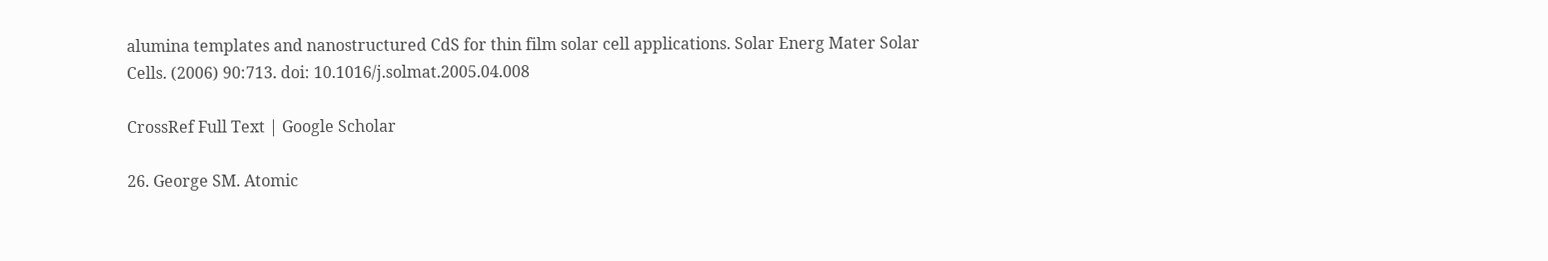alumina templates and nanostructured CdS for thin film solar cell applications. Solar Energ Mater Solar Cells. (2006) 90:713. doi: 10.1016/j.solmat.2005.04.008

CrossRef Full Text | Google Scholar

26. George SM. Atomic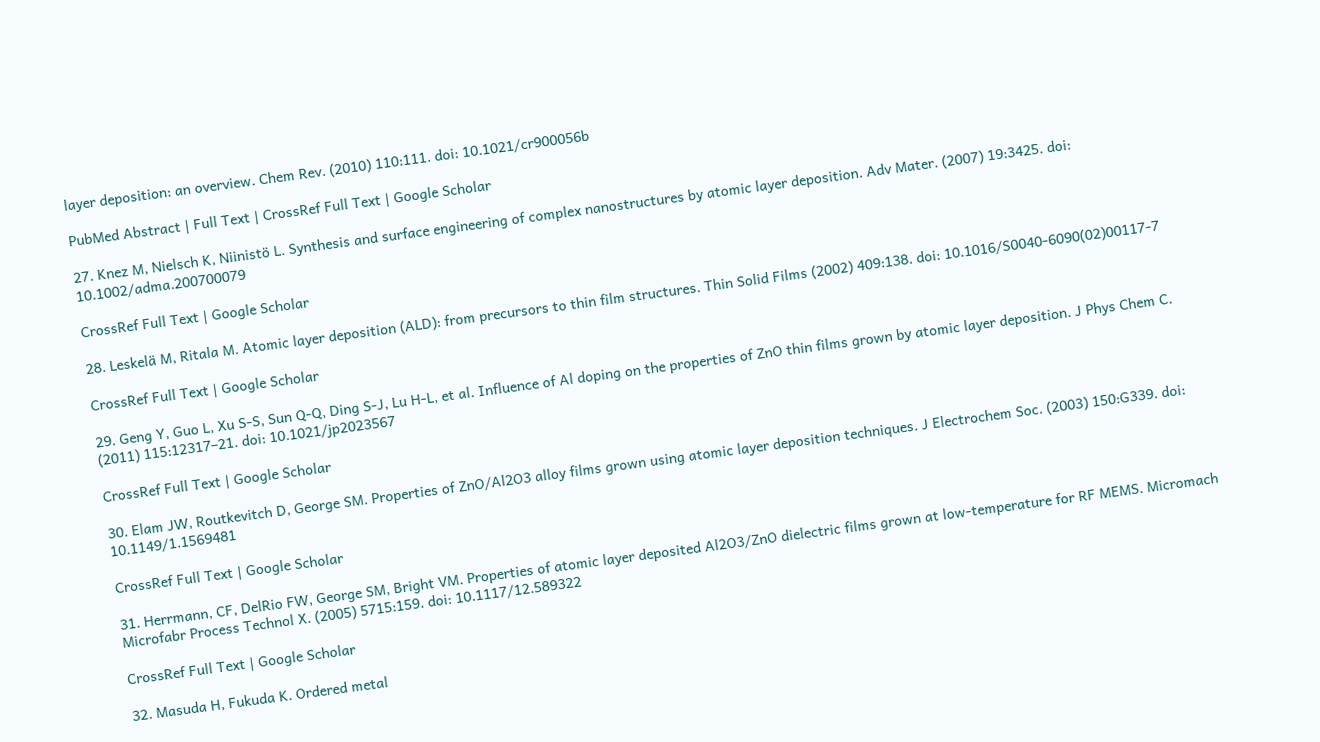layer deposition: an overview. Chem Rev. (2010) 110:111. doi: 10.1021/cr900056b

PubMed Abstract | Full Text | CrossRef Full Text | Google Scholar

27. Knez M, Nielsch K, Niinistö L. Synthesis and surface engineering of complex nanostructures by atomic layer deposition. Adv Mater. (2007) 19:3425. doi: 10.1002/adma.200700079

CrossRef Full Text | Google Scholar

28. Leskelä M, Ritala M. Atomic layer deposition (ALD): from precursors to thin film structures. Thin Solid Films (2002) 409:138. doi: 10.1016/S0040-6090(02)00117-7

CrossRef Full Text | Google Scholar

29. Geng Y, Guo L, Xu S-S, Sun Q-Q, Ding S-J, Lu H-L, et al. Influence of Al doping on the properties of ZnO thin films grown by atomic layer deposition. J Phys Chem C. (2011) 115:12317–21. doi: 10.1021/jp2023567

CrossRef Full Text | Google Scholar

30. Elam JW, Routkevitch D, George SM. Properties of ZnO/Al2O3 alloy films grown using atomic layer deposition techniques. J Electrochem Soc. (2003) 150:G339. doi: 10.1149/1.1569481

CrossRef Full Text | Google Scholar

31. Herrmann, CF, DelRio FW, George SM, Bright VM. Properties of atomic layer deposited Al2O3/ZnO dielectric films grown at low-temperature for RF MEMS. Micromach Microfabr Process Technol X. (2005) 5715:159. doi: 10.1117/12.589322

CrossRef Full Text | Google Scholar

32. Masuda H, Fukuda K. Ordered metal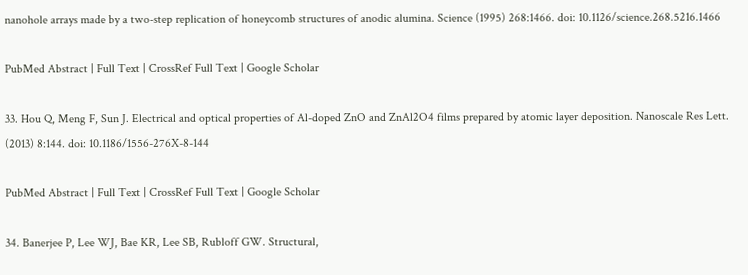nanohole arrays made by a two-step replication of honeycomb structures of anodic alumina. Science (1995) 268:1466. doi: 10.1126/science.268.5216.1466

PubMed Abstract | Full Text | CrossRef Full Text | Google Scholar

33. Hou Q, Meng F, Sun J. Electrical and optical properties of Al-doped ZnO and ZnAl2O4 films prepared by atomic layer deposition. Nanoscale Res Lett. (2013) 8:144. doi: 10.1186/1556-276X-8-144

PubMed Abstract | Full Text | CrossRef Full Text | Google Scholar

34. Banerjee P, Lee WJ, Bae KR, Lee SB, Rubloff GW. Structural,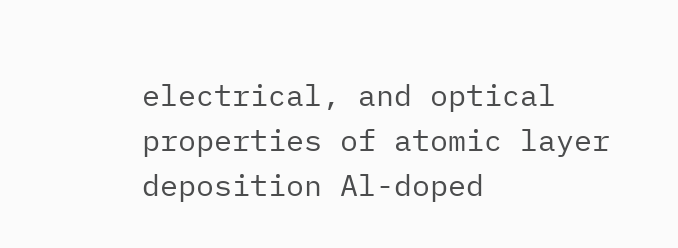electrical, and optical properties of atomic layer deposition Al-doped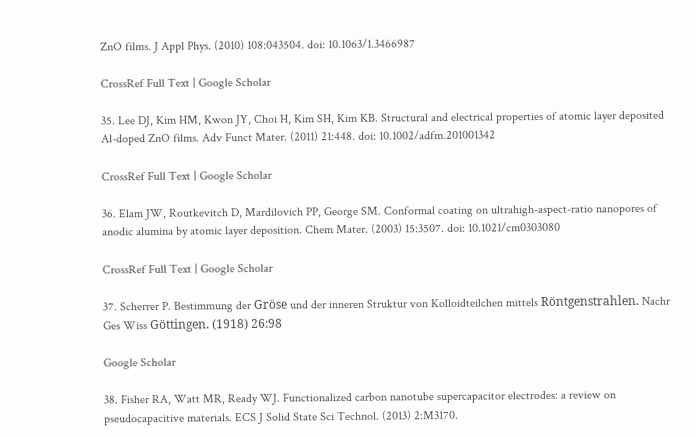ZnO films. J Appl Phys. (2010) 108:043504. doi: 10.1063/1.3466987

CrossRef Full Text | Google Scholar

35. Lee DJ, Kim HM, Kwon JY, Choi H, Kim SH, Kim KB. Structural and electrical properties of atomic layer deposited Al-doped ZnO films. Adv Funct Mater. (2011) 21:448. doi: 10.1002/adfm.201001342

CrossRef Full Text | Google Scholar

36. Elam JW, Routkevitch D, Mardilovich PP, George SM. Conformal coating on ultrahigh-aspect-ratio nanopores of anodic alumina by atomic layer deposition. Chem Mater. (2003) 15:3507. doi: 10.1021/cm0303080

CrossRef Full Text | Google Scholar

37. Scherrer P. Bestimmung der Gröse und der inneren Struktur von Kolloidteilchen mittels Röntgenstrahlen. Nachr Ges Wiss Göttingen. (1918) 26:98

Google Scholar

38. Fisher RA, Watt MR, Ready WJ. Functionalized carbon nanotube supercapacitor electrodes: a review on pseudocapacitive materials. ECS J Solid State Sci Technol. (2013) 2:M3170.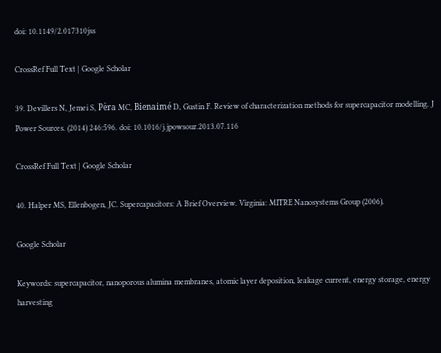doi: 10.1149/2.017310jss

CrossRef Full Text | Google Scholar

39. Devillers N, Jemei S, Pèra MC, Bienaimé D, Gustin F. Review of characterization methods for supercapacitor modelling. J Power Sources. (2014) 246:596. doi: 10.1016/j.jpowsour.2013.07.116

CrossRef Full Text | Google Scholar

40. Halper MS, Ellenbogen, JC. Supercapacitors: A Brief Overview. Virginia: MITRE Nanosystems Group (2006).

Google Scholar

Keywords: supercapacitor, nanoporous alumina membranes, atomic layer deposition, leakage current, energy storage, energy harvesting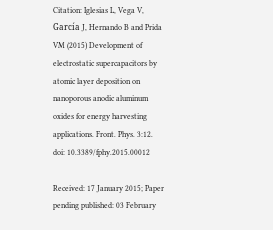Citation: Iglesias L, Vega V, García J, Hernando B and Prida VM (2015) Development of electrostatic supercapacitors by atomic layer deposition on nanoporous anodic aluminum oxides for energy harvesting applications. Front. Phys. 3:12. doi: 10.3389/fphy.2015.00012

Received: 17 January 2015; Paper pending published: 03 February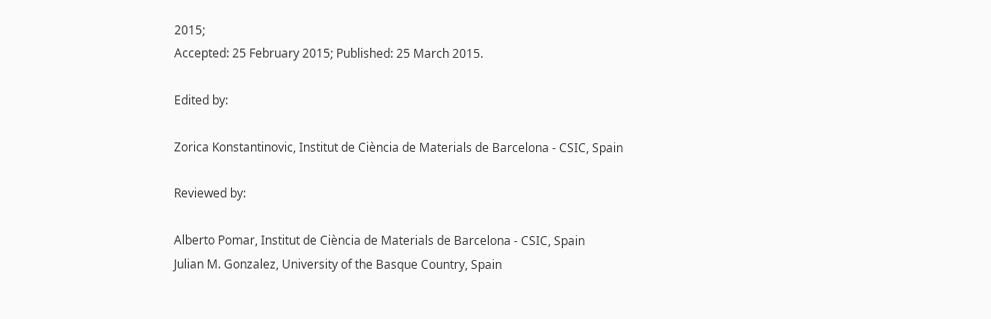2015;
Accepted: 25 February 2015; Published: 25 March 2015.

Edited by:

Zorica Konstantinovic, Institut de Ciència de Materials de Barcelona - CSIC, Spain

Reviewed by:

Alberto Pomar, Institut de Ciència de Materials de Barcelona - CSIC, Spain
Julian M. Gonzalez, University of the Basque Country, Spain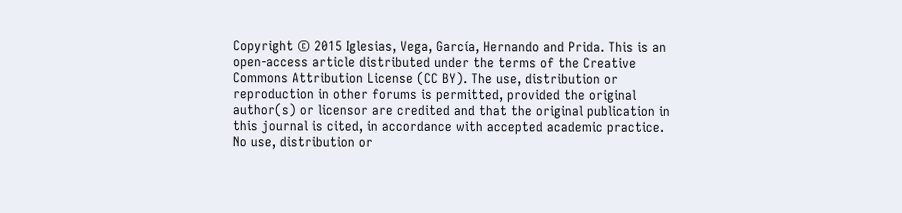Copyright © 2015 Iglesias, Vega, García, Hernando and Prida. This is an open-access article distributed under the terms of the Creative Commons Attribution License (CC BY). The use, distribution or reproduction in other forums is permitted, provided the original author(s) or licensor are credited and that the original publication in this journal is cited, in accordance with accepted academic practice. No use, distribution or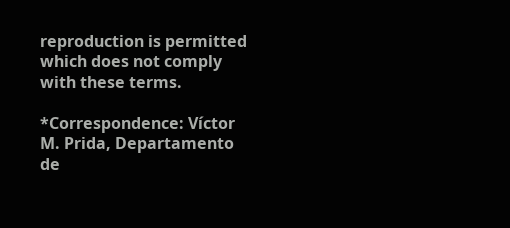reproduction is permitted which does not comply with these terms.

*Correspondence: Víctor M. Prida, Departamento de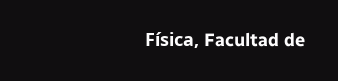Física, Facultad de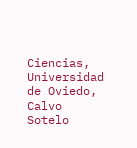Ciencias, Universidad de Oviedo, Calvo Sotelo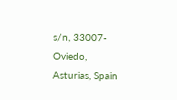s/n, 33007-Oviedo, Asturias, Spain